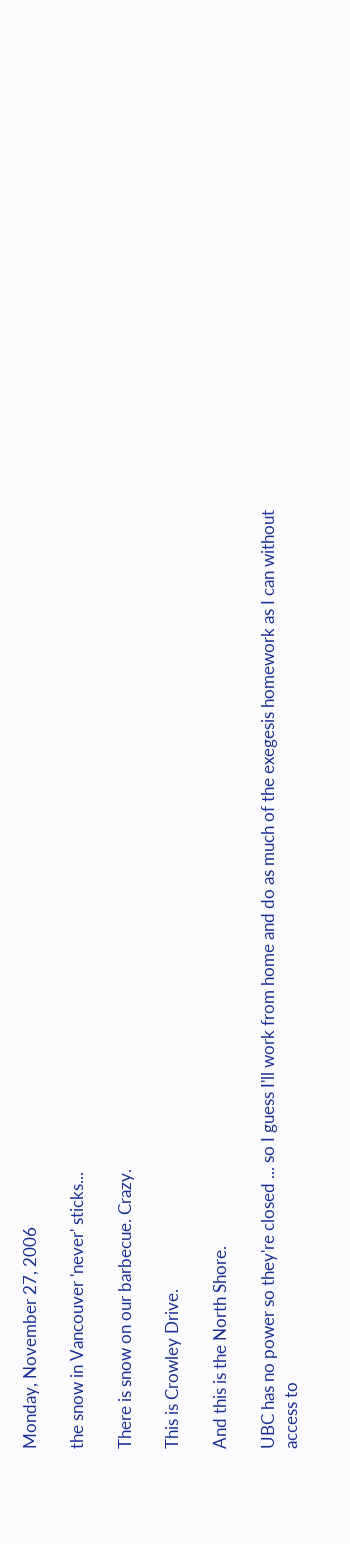Monday, November 27, 2006

the snow in Vancouver 'never' sticks...

There is snow on our barbecue. Crazy.

This is Crowley Drive.

And this is the North Shore.

UBC has no power so they're closed ... so I guess I'll work from home and do as much of the exegesis homework as I can without access to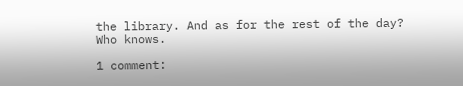the library. And as for the rest of the day? Who knows.

1 comment: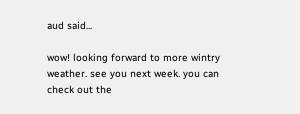aud said...

wow! looking forward to more wintry weather. see you next week. you can check out the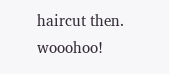haircut then. wooohoo!